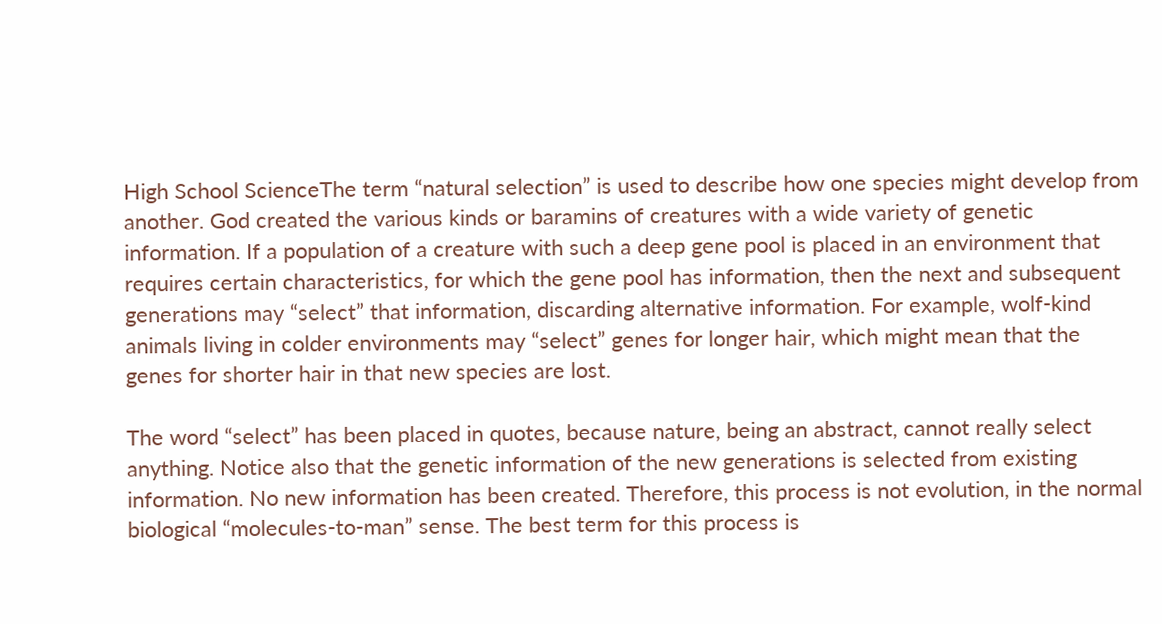High School ScienceThe term “natural selection” is used to describe how one species might develop from another. God created the various kinds or baramins of creatures with a wide variety of genetic information. If a population of a creature with such a deep gene pool is placed in an environment that requires certain characteristics, for which the gene pool has information, then the next and subsequent generations may “select” that information, discarding alternative information. For example, wolf-kind animals living in colder environments may “select” genes for longer hair, which might mean that the genes for shorter hair in that new species are lost.

The word “select” has been placed in quotes, because nature, being an abstract, cannot really select anything. Notice also that the genetic information of the new generations is selected from existing information. No new information has been created. Therefore, this process is not evolution, in the normal biological “molecules-to-man” sense. The best term for this process is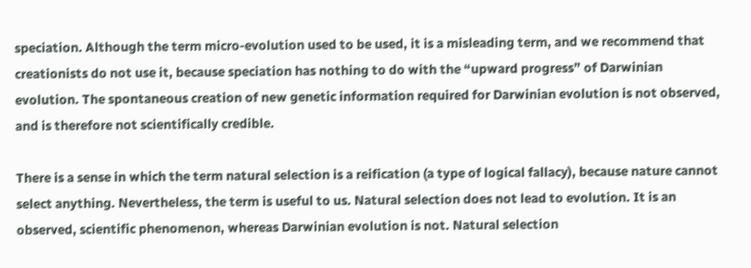speciation. Although the term micro-evolution used to be used, it is a misleading term, and we recommend that creationists do not use it, because speciation has nothing to do with the “upward progress” of Darwinian evolution. The spontaneous creation of new genetic information required for Darwinian evolution is not observed, and is therefore not scientifically credible.

There is a sense in which the term natural selection is a reification (a type of logical fallacy), because nature cannot select anything. Nevertheless, the term is useful to us. Natural selection does not lead to evolution. It is an observed, scientific phenomenon, whereas Darwinian evolution is not. Natural selection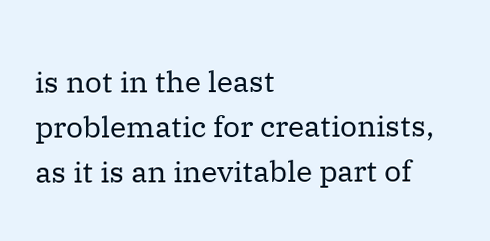is not in the least problematic for creationists, as it is an inevitable part of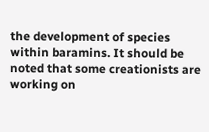the development of species within baramins. It should be noted that some creationists are working on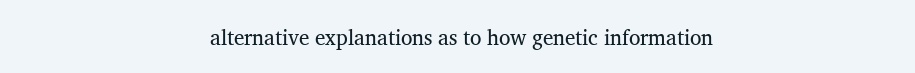alternative explanations as to how genetic information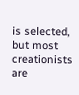is selected, but most creationists are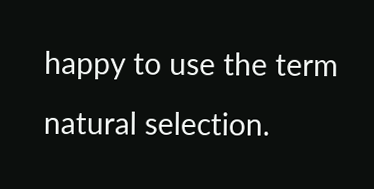happy to use the term natural selection.